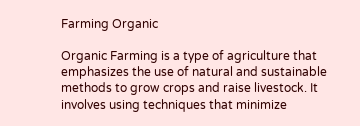Farming Organic

Organic Farming is a type of agriculture that emphasizes the use of natural and sustainable methods to grow crops and raise livestock. It involves using techniques that minimize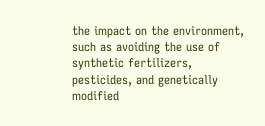the impact on the environment, such as avoiding the use of synthetic fertilizers, pesticides, and genetically modified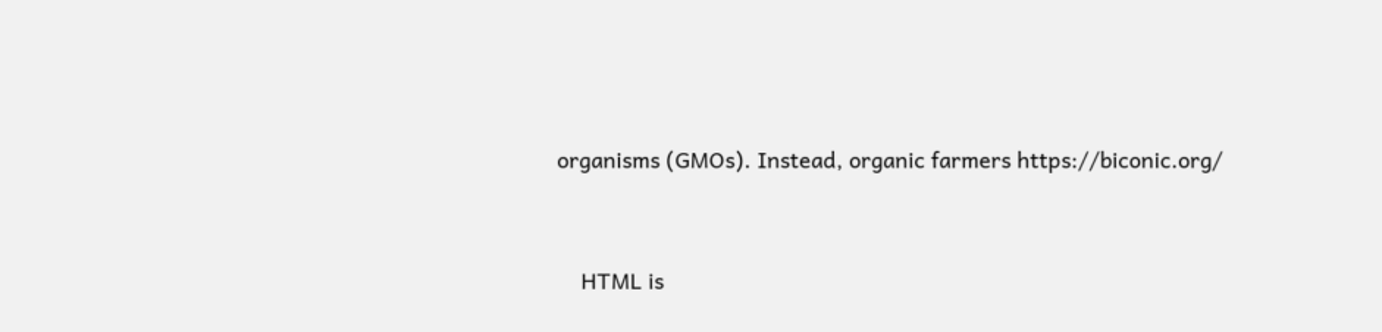organisms (GMOs). Instead, organic farmers https://biconic.org/


    HTML is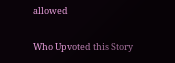allowed

Who Upvoted this Story